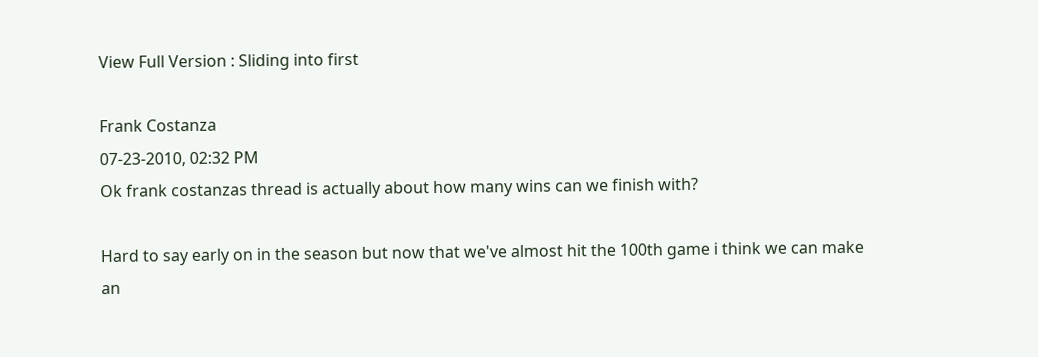View Full Version : Sliding into first

Frank Costanza
07-23-2010, 02:32 PM
Ok frank costanzas thread is actually about how many wins can we finish with?

Hard to say early on in the season but now that we've almost hit the 100th game i think we can make an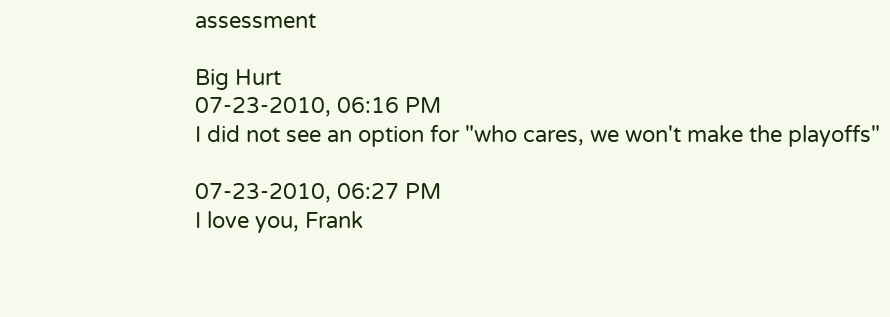assessment

Big Hurt
07-23-2010, 06:16 PM
I did not see an option for "who cares, we won't make the playoffs"

07-23-2010, 06:27 PM
I love you, Frank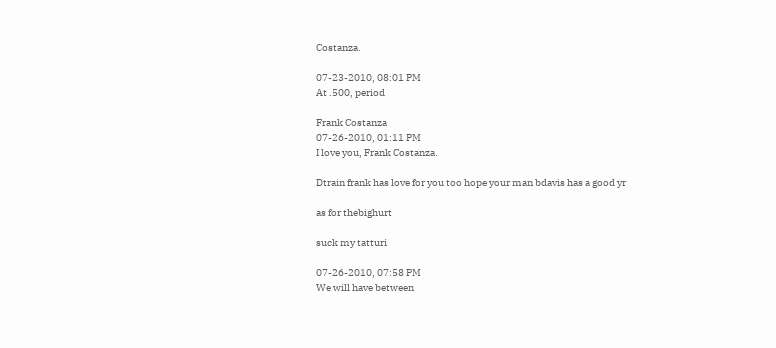Costanza.

07-23-2010, 08:01 PM
At .500, period

Frank Costanza
07-26-2010, 01:11 PM
I love you, Frank Costanza.

Dtrain frank has love for you too hope your man bdavis has a good yr

as for thebighurt

suck my tatturi

07-26-2010, 07:58 PM
We will have between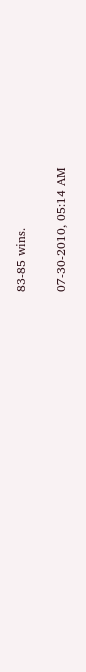83-85 wins.

07-30-2010, 05:14 AM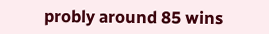probly around 85 wins